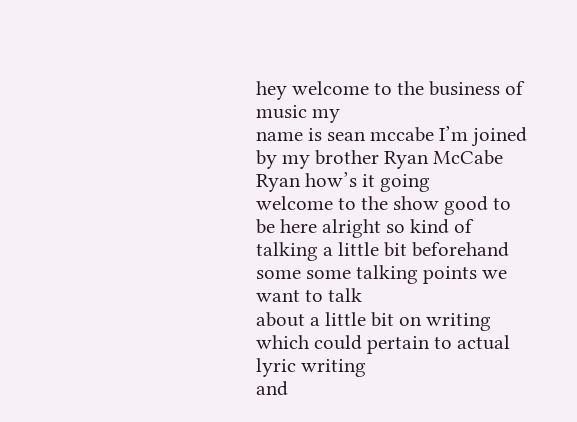hey welcome to the business of music my
name is sean mccabe I’m joined by my brother Ryan McCabe Ryan how’s it going
welcome to the show good to be here alright so kind of
talking a little bit beforehand some some talking points we want to talk
about a little bit on writing which could pertain to actual lyric writing
and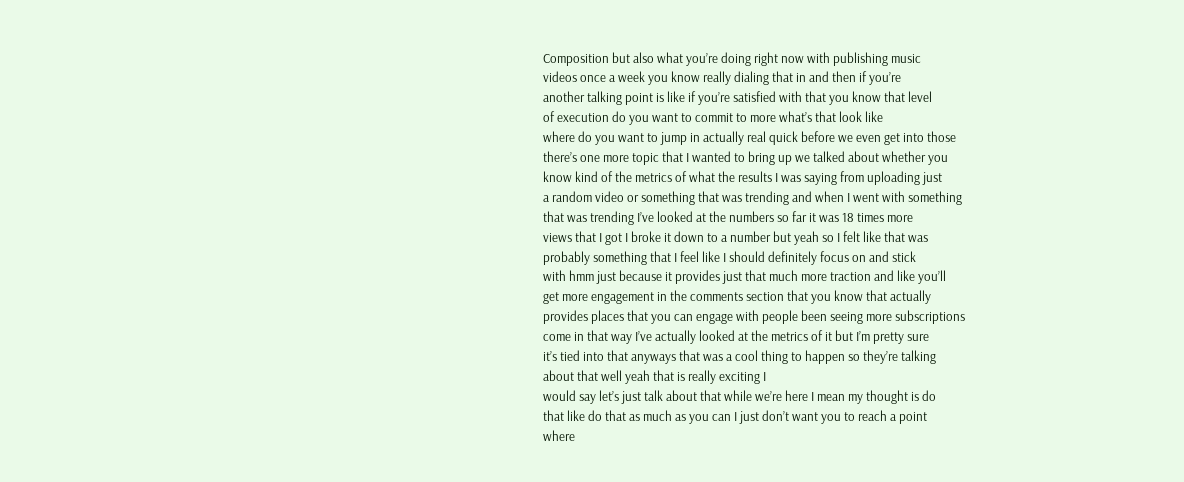Composition but also what you’re doing right now with publishing music
videos once a week you know really dialing that in and then if you’re
another talking point is like if you’re satisfied with that you know that level
of execution do you want to commit to more what’s that look like
where do you want to jump in actually real quick before we even get into those
there’s one more topic that I wanted to bring up we talked about whether you
know kind of the metrics of what the results I was saying from uploading just
a random video or something that was trending and when I went with something
that was trending I’ve looked at the numbers so far it was 18 times more
views that I got I broke it down to a number but yeah so I felt like that was
probably something that I feel like I should definitely focus on and stick
with hmm just because it provides just that much more traction and like you’ll
get more engagement in the comments section that you know that actually
provides places that you can engage with people been seeing more subscriptions
come in that way I’ve actually looked at the metrics of it but I’m pretty sure
it’s tied into that anyways that was a cool thing to happen so they’re talking
about that well yeah that is really exciting I
would say let’s just talk about that while we’re here I mean my thought is do
that like do that as much as you can I just don’t want you to reach a point
where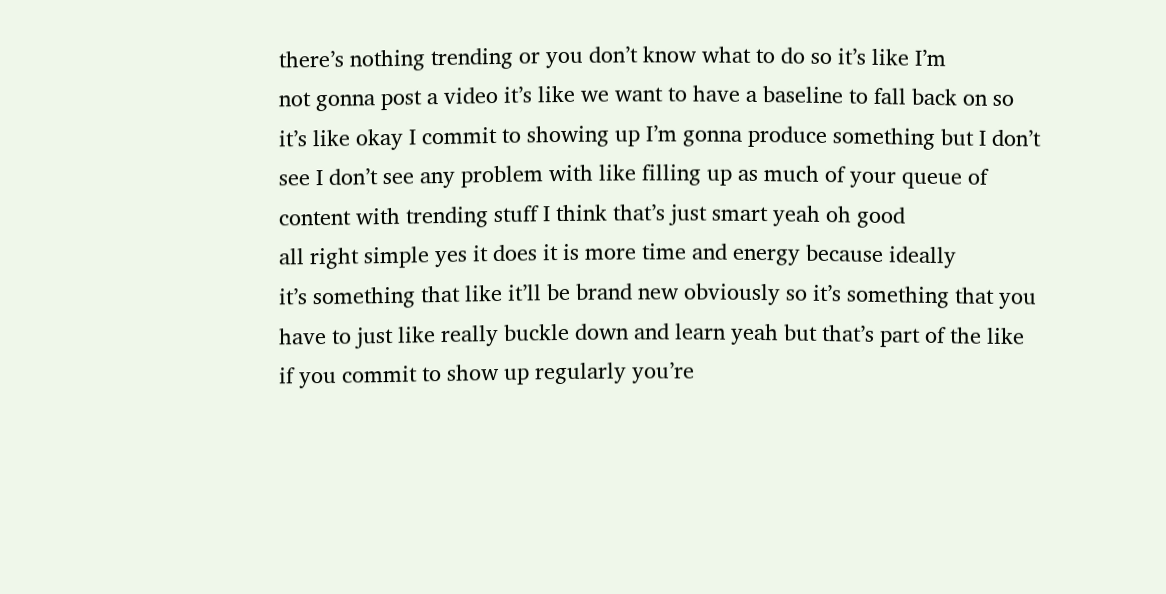there’s nothing trending or you don’t know what to do so it’s like I’m
not gonna post a video it’s like we want to have a baseline to fall back on so
it’s like okay I commit to showing up I’m gonna produce something but I don’t
see I don’t see any problem with like filling up as much of your queue of
content with trending stuff I think that’s just smart yeah oh good
all right simple yes it does it is more time and energy because ideally
it’s something that like it’ll be brand new obviously so it’s something that you
have to just like really buckle down and learn yeah but that’s part of the like
if you commit to show up regularly you’re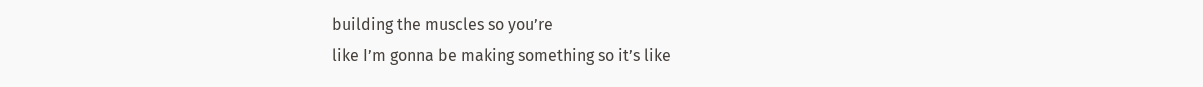building the muscles so you’re
like I’m gonna be making something so it’s like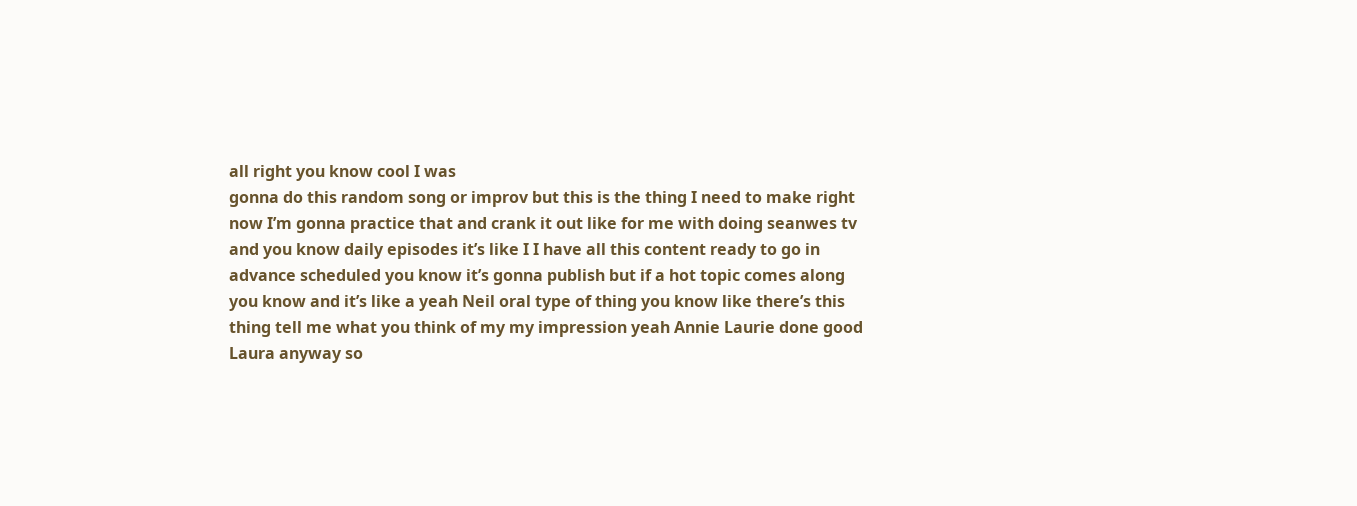all right you know cool I was
gonna do this random song or improv but this is the thing I need to make right
now I’m gonna practice that and crank it out like for me with doing seanwes tv
and you know daily episodes it’s like I I have all this content ready to go in
advance scheduled you know it’s gonna publish but if a hot topic comes along
you know and it’s like a yeah Neil oral type of thing you know like there’s this
thing tell me what you think of my my impression yeah Annie Laurie done good
Laura anyway so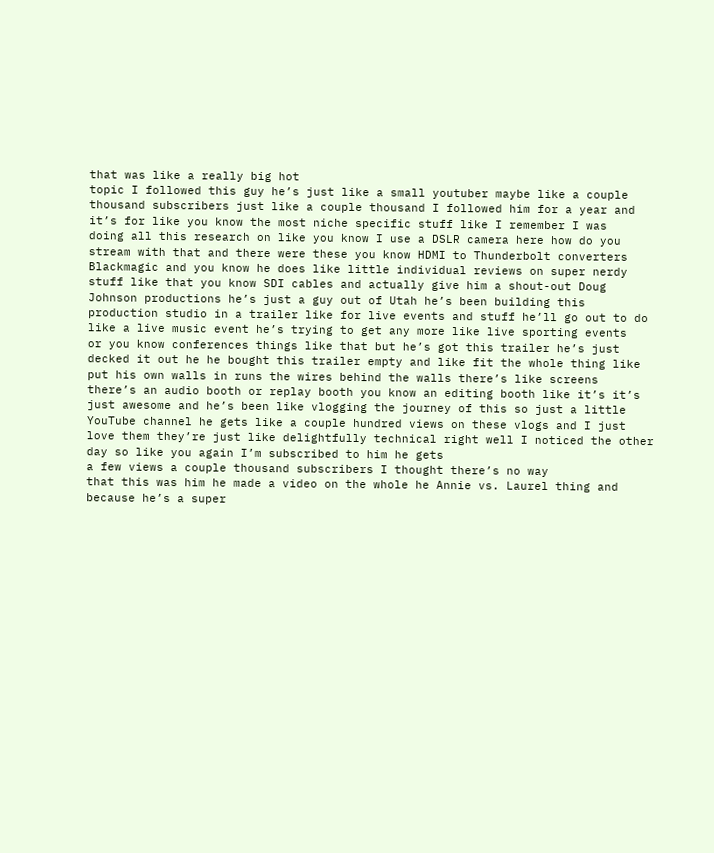that was like a really big hot
topic I followed this guy he’s just like a small youtuber maybe like a couple
thousand subscribers just like a couple thousand I followed him for a year and
it’s for like you know the most niche specific stuff like I remember I was
doing all this research on like you know I use a DSLR camera here how do you
stream with that and there were these you know HDMI to Thunderbolt converters
Blackmagic and you know he does like little individual reviews on super nerdy
stuff like that you know SDI cables and actually give him a shout-out Doug
Johnson productions he’s just a guy out of Utah he’s been building this
production studio in a trailer like for live events and stuff he’ll go out to do
like a live music event he’s trying to get any more like live sporting events
or you know conferences things like that but he’s got this trailer he’s just
decked it out he he bought this trailer empty and like fit the whole thing like
put his own walls in runs the wires behind the walls there’s like screens
there’s an audio booth or replay booth you know an editing booth like it’s it’s
just awesome and he’s been like vlogging the journey of this so just a little
YouTube channel he gets like a couple hundred views on these vlogs and I just
love them they’re just like delightfully technical right well I noticed the other
day so like you again I’m subscribed to him he gets
a few views a couple thousand subscribers I thought there’s no way
that this was him he made a video on the whole he Annie vs. Laurel thing and
because he’s a super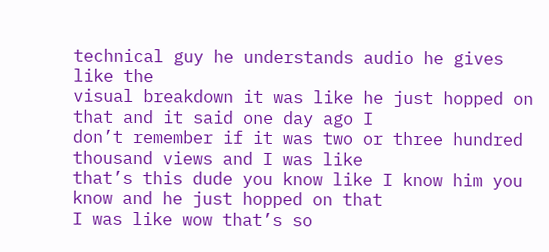technical guy he understands audio he gives like the
visual breakdown it was like he just hopped on that and it said one day ago I
don’t remember if it was two or three hundred thousand views and I was like
that’s this dude you know like I know him you know and he just hopped on that
I was like wow that’s so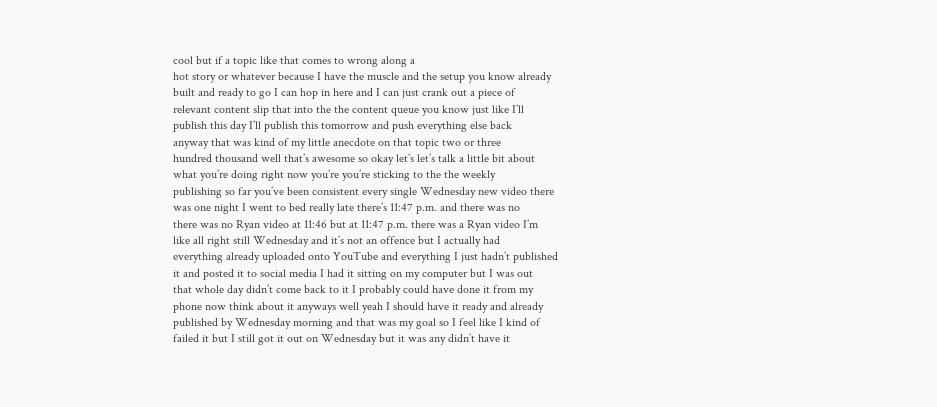cool but if a topic like that comes to wrong along a
hot story or whatever because I have the muscle and the setup you know already
built and ready to go I can hop in here and I can just crank out a piece of
relevant content slip that into the the content queue you know just like I’ll
publish this day I’ll publish this tomorrow and push everything else back
anyway that was kind of my little anecdote on that topic two or three
hundred thousand well that’s awesome so okay let’s let’s talk a little bit about
what you’re doing right now you’re you’re sticking to the the weekly
publishing so far you’ve been consistent every single Wednesday new video there
was one night I went to bed really late there’s 11:47 p.m. and there was no
there was no Ryan video at 11:46 but at 11:47 p.m. there was a Ryan video I’m
like all right still Wednesday and it’s not an offence but I actually had
everything already uploaded onto YouTube and everything I just hadn’t published
it and posted it to social media I had it sitting on my computer but I was out
that whole day didn’t come back to it I probably could have done it from my
phone now think about it anyways well yeah I should have it ready and already
published by Wednesday morning and that was my goal so I feel like I kind of
failed it but I still got it out on Wednesday but it was any didn’t have it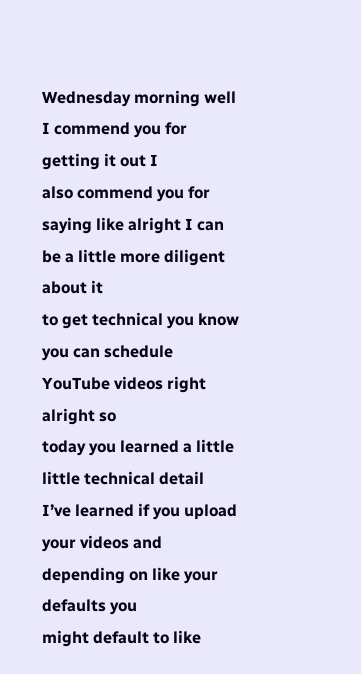Wednesday morning well I commend you for getting it out I
also commend you for saying like alright I can be a little more diligent about it
to get technical you know you can schedule YouTube videos right alright so
today you learned a little little technical detail
I’ve learned if you upload your videos and depending on like your defaults you
might default to like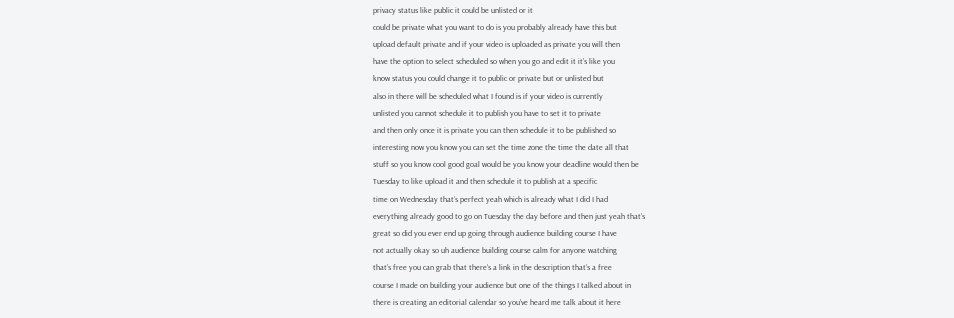privacy status like public it could be unlisted or it
could be private what you want to do is you probably already have this but
upload default private and if your video is uploaded as private you will then
have the option to select scheduled so when you go and edit it it’s like you
know status you could change it to public or private but or unlisted but
also in there will be scheduled what I found is if your video is currently
unlisted you cannot schedule it to publish you have to set it to private
and then only once it is private you can then schedule it to be published so
interesting now you know you can set the time zone the time the date all that
stuff so you know cool good goal would be you know your deadline would then be
Tuesday to like upload it and then schedule it to publish at a specific
time on Wednesday that’s perfect yeah which is already what I did I had
everything already good to go on Tuesday the day before and then just yeah that’s
great so did you ever end up going through audience building course I have
not actually okay so uh audience building course calm for anyone watching
that’s free you can grab that there’s a link in the description that’s a free
course I made on building your audience but one of the things I talked about in
there is creating an editorial calendar so you’ve heard me talk about it here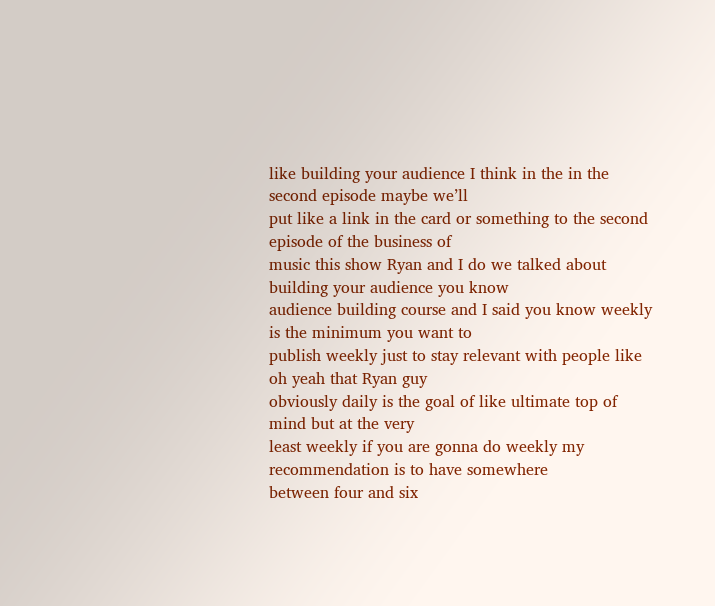like building your audience I think in the in the second episode maybe we’ll
put like a link in the card or something to the second episode of the business of
music this show Ryan and I do we talked about building your audience you know
audience building course and I said you know weekly is the minimum you want to
publish weekly just to stay relevant with people like oh yeah that Ryan guy
obviously daily is the goal of like ultimate top of mind but at the very
least weekly if you are gonna do weekly my recommendation is to have somewhere
between four and six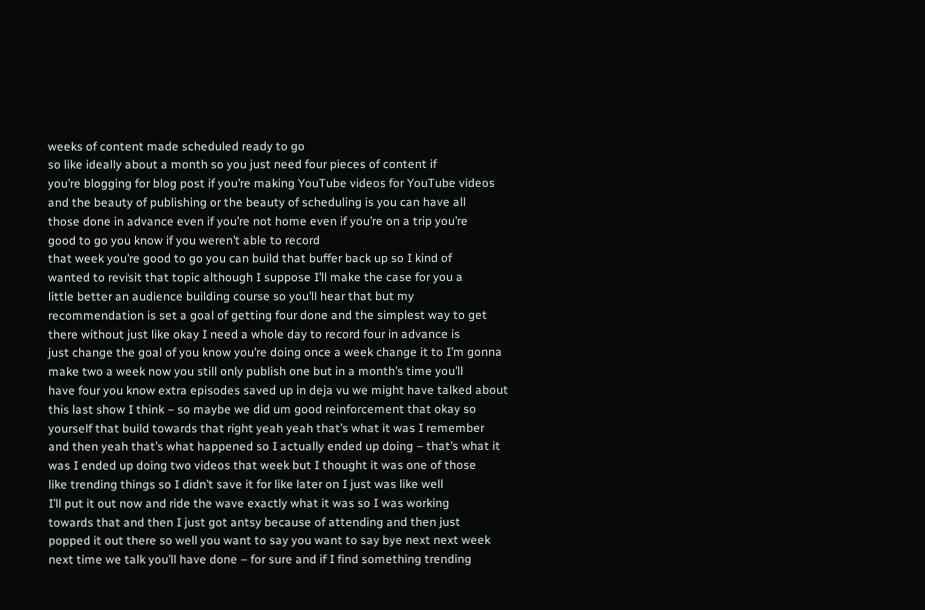weeks of content made scheduled ready to go
so like ideally about a month so you just need four pieces of content if
you’re blogging for blog post if you’re making YouTube videos for YouTube videos
and the beauty of publishing or the beauty of scheduling is you can have all
those done in advance even if you’re not home even if you’re on a trip you’re
good to go you know if you weren’t able to record
that week you’re good to go you can build that buffer back up so I kind of
wanted to revisit that topic although I suppose I’ll make the case for you a
little better an audience building course so you’ll hear that but my
recommendation is set a goal of getting four done and the simplest way to get
there without just like okay I need a whole day to record four in advance is
just change the goal of you know you’re doing once a week change it to I’m gonna
make two a week now you still only publish one but in a month’s time you’ll
have four you know extra episodes saved up in deja vu we might have talked about
this last show I think – so maybe we did um good reinforcement that okay so
yourself that build towards that right yeah yeah that’s what it was I remember
and then yeah that’s what happened so I actually ended up doing – that’s what it
was I ended up doing two videos that week but I thought it was one of those
like trending things so I didn’t save it for like later on I just was like well
I’ll put it out now and ride the wave exactly what it was so I was working
towards that and then I just got antsy because of attending and then just
popped it out there so well you want to say you want to say bye next next week
next time we talk you’ll have done – for sure and if I find something trending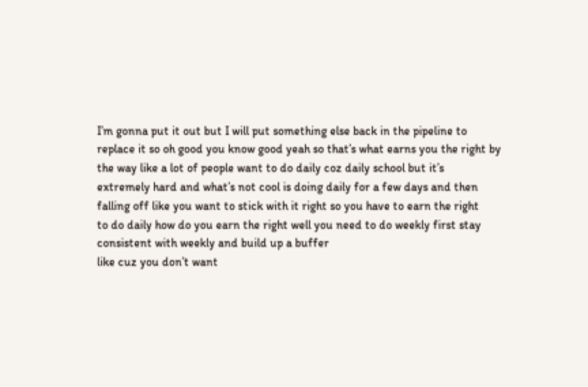I’m gonna put it out but I will put something else back in the pipeline to
replace it so oh good you know good yeah so that’s what earns you the right by
the way like a lot of people want to do daily coz daily school but it’s
extremely hard and what’s not cool is doing daily for a few days and then
falling off like you want to stick with it right so you have to earn the right
to do daily how do you earn the right well you need to do weekly first stay
consistent with weekly and build up a buffer
like cuz you don’t want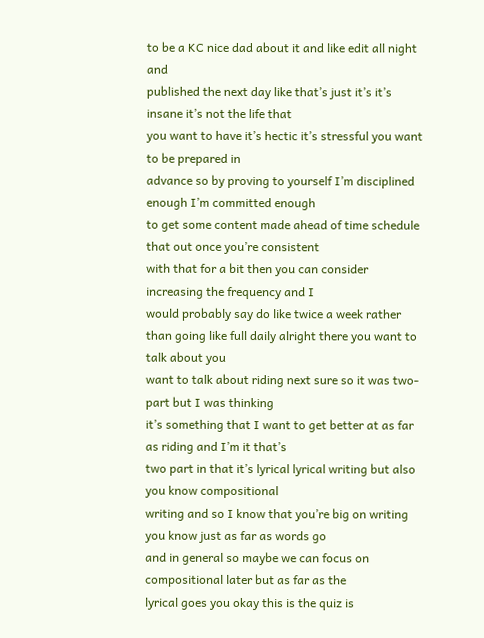to be a KC nice dad about it and like edit all night and
published the next day like that’s just it’s it’s insane it’s not the life that
you want to have it’s hectic it’s stressful you want to be prepared in
advance so by proving to yourself I’m disciplined enough I’m committed enough
to get some content made ahead of time schedule that out once you’re consistent
with that for a bit then you can consider increasing the frequency and I
would probably say do like twice a week rather than going like full daily alright there you want to talk about you
want to talk about riding next sure so it was two-part but I was thinking
it’s something that I want to get better at as far as riding and I’m it that’s
two part in that it’s lyrical lyrical writing but also you know compositional
writing and so I know that you’re big on writing you know just as far as words go
and in general so maybe we can focus on compositional later but as far as the
lyrical goes you okay this is the quiz is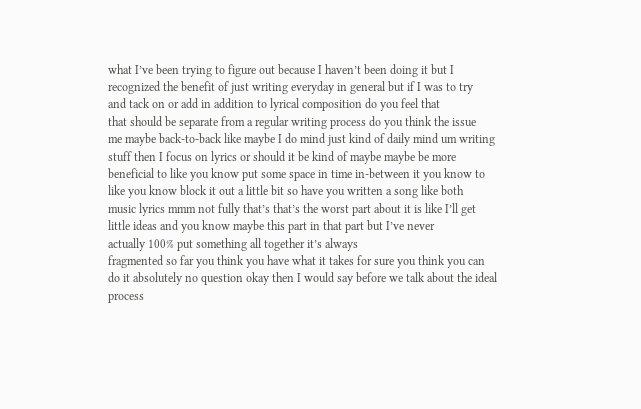what I’ve been trying to figure out because I haven’t been doing it but I
recognized the benefit of just writing everyday in general but if I was to try
and tack on or add in addition to lyrical composition do you feel that
that should be separate from a regular writing process do you think the issue
me maybe back-to-back like maybe I do mind just kind of daily mind um writing
stuff then I focus on lyrics or should it be kind of maybe maybe be more
beneficial to like you know put some space in time in-between it you know to
like you know block it out a little bit so have you written a song like both
music lyrics mmm not fully that’s that’s the worst part about it is like I’ll get
little ideas and you know maybe this part in that part but I’ve never
actually 100% put something all together it’s always
fragmented so far you think you have what it takes for sure you think you can
do it absolutely no question okay then I would say before we talk about the ideal
process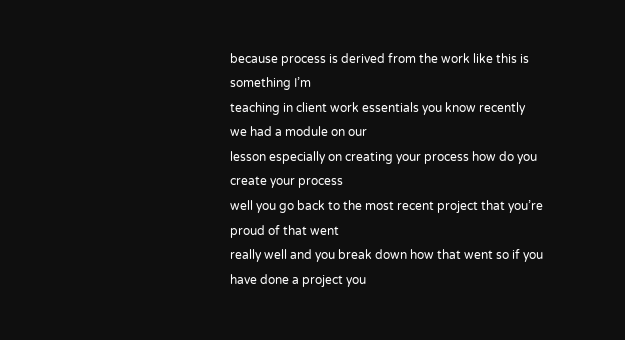because process is derived from the work like this is something I’m
teaching in client work essentials you know recently we had a module on our
lesson especially on creating your process how do you create your process
well you go back to the most recent project that you’re proud of that went
really well and you break down how that went so if you have done a project you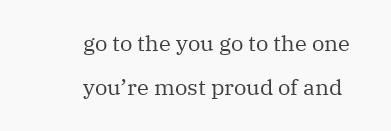go to the you go to the one you’re most proud of and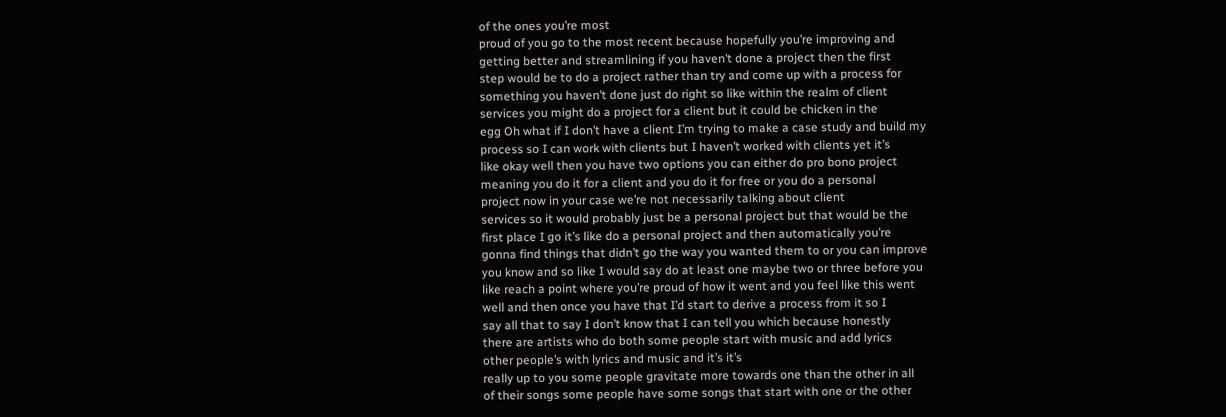of the ones you’re most
proud of you go to the most recent because hopefully you’re improving and
getting better and streamlining if you haven’t done a project then the first
step would be to do a project rather than try and come up with a process for
something you haven’t done just do right so like within the realm of client
services you might do a project for a client but it could be chicken in the
egg Oh what if I don’t have a client I’m trying to make a case study and build my
process so I can work with clients but I haven’t worked with clients yet it’s
like okay well then you have two options you can either do pro bono project
meaning you do it for a client and you do it for free or you do a personal
project now in your case we’re not necessarily talking about client
services so it would probably just be a personal project but that would be the
first place I go it’s like do a personal project and then automatically you’re
gonna find things that didn’t go the way you wanted them to or you can improve
you know and so like I would say do at least one maybe two or three before you
like reach a point where you’re proud of how it went and you feel like this went
well and then once you have that I’d start to derive a process from it so I
say all that to say I don’t know that I can tell you which because honestly
there are artists who do both some people start with music and add lyrics
other people’s with lyrics and music and it’s it’s
really up to you some people gravitate more towards one than the other in all
of their songs some people have some songs that start with one or the other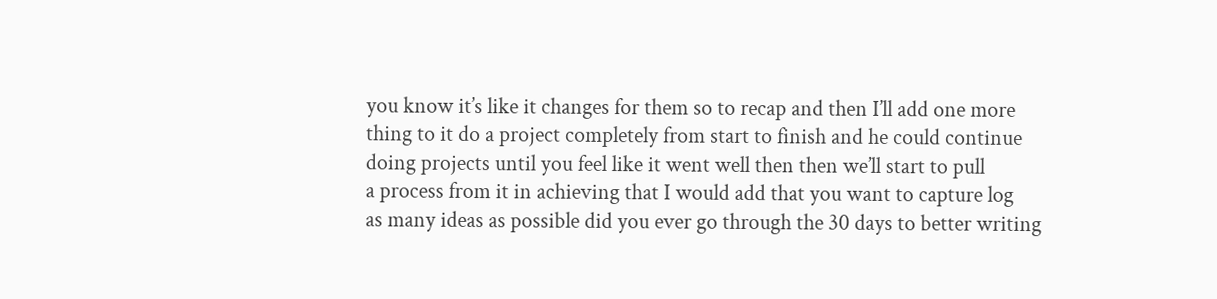you know it’s like it changes for them so to recap and then I’ll add one more
thing to it do a project completely from start to finish and he could continue
doing projects until you feel like it went well then then we’ll start to pull
a process from it in achieving that I would add that you want to capture log
as many ideas as possible did you ever go through the 30 days to better writing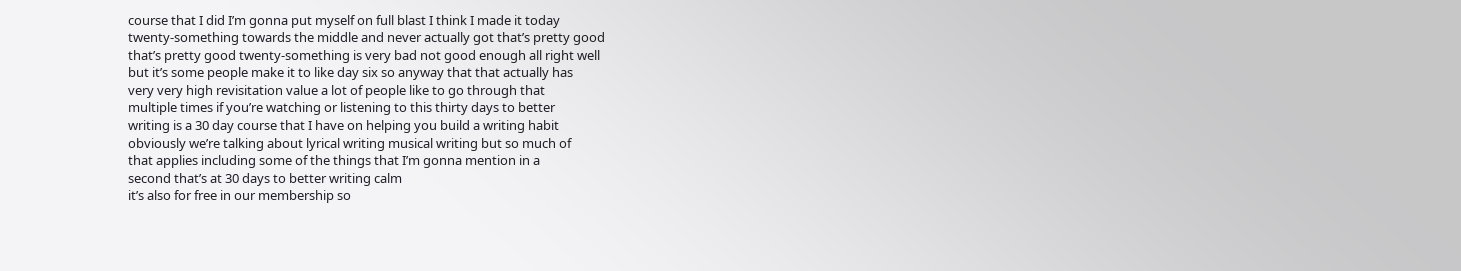course that I did I’m gonna put myself on full blast I think I made it today
twenty-something towards the middle and never actually got that’s pretty good
that’s pretty good twenty-something is very bad not good enough all right well
but it’s some people make it to like day six so anyway that that actually has
very very high revisitation value a lot of people like to go through that
multiple times if you’re watching or listening to this thirty days to better
writing is a 30 day course that I have on helping you build a writing habit
obviously we’re talking about lyrical writing musical writing but so much of
that applies including some of the things that I’m gonna mention in a
second that’s at 30 days to better writing calm
it’s also for free in our membership so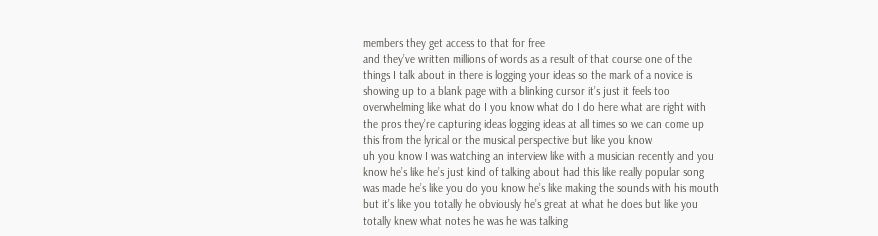members they get access to that for free
and they’ve written millions of words as a result of that course one of the
things I talk about in there is logging your ideas so the mark of a novice is
showing up to a blank page with a blinking cursor it’s just it feels too
overwhelming like what do I you know what do I do here what are right with
the pros they’re capturing ideas logging ideas at all times so we can come up
this from the lyrical or the musical perspective but like you know
uh you know I was watching an interview like with a musician recently and you
know he’s like he’s just kind of talking about had this like really popular song
was made he’s like you do you know he’s like making the sounds with his mouth
but it’s like you totally he obviously he’s great at what he does but like you
totally knew what notes he was he was talking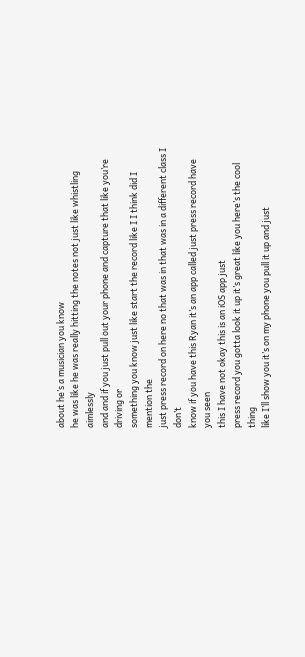about he’s a musician you know
he was like he was really hitting the notes not just like whistling aimlessly
and and if you just pull out your phone and capture that like you’re driving or
something you know just like start the record like I I think did I mention the
just press record on here no that was in that was in a different class I don’t
know if you have this Ryan it’s an app called just press record have you seen
this I have not okay this is an iOS app just
press record you gotta look it up it’s great like you here’s the cool thing
like I’ll show you it’s on my phone you pull it up and just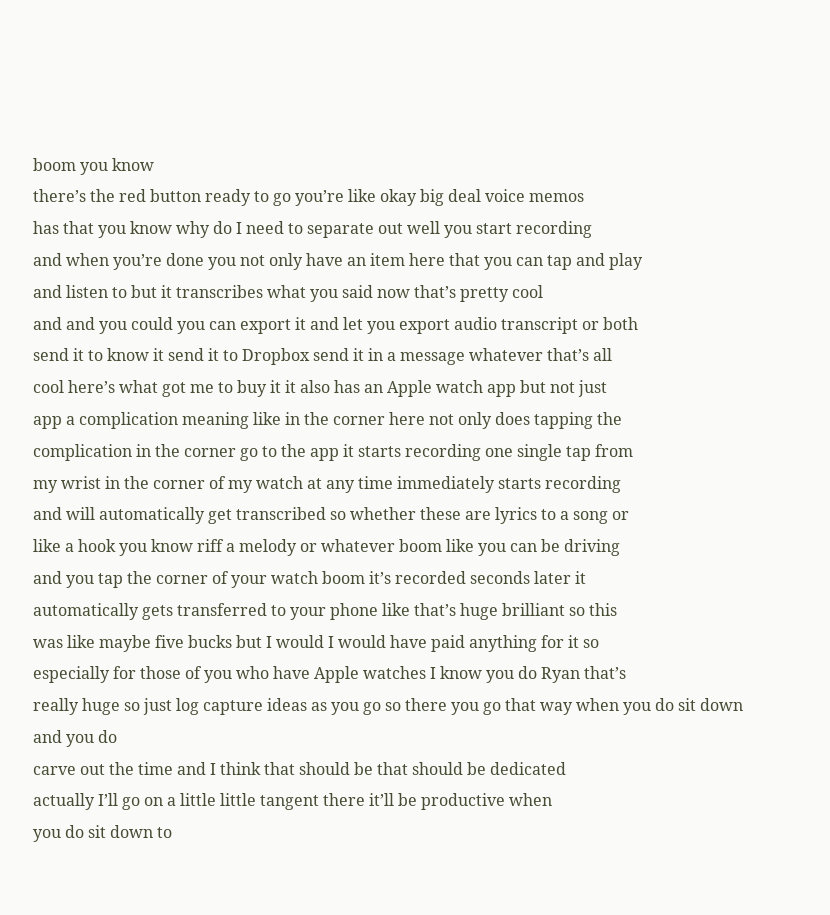boom you know
there’s the red button ready to go you’re like okay big deal voice memos
has that you know why do I need to separate out well you start recording
and when you’re done you not only have an item here that you can tap and play
and listen to but it transcribes what you said now that’s pretty cool
and and you could you can export it and let you export audio transcript or both
send it to know it send it to Dropbox send it in a message whatever that’s all
cool here’s what got me to buy it it also has an Apple watch app but not just
app a complication meaning like in the corner here not only does tapping the
complication in the corner go to the app it starts recording one single tap from
my wrist in the corner of my watch at any time immediately starts recording
and will automatically get transcribed so whether these are lyrics to a song or
like a hook you know riff a melody or whatever boom like you can be driving
and you tap the corner of your watch boom it’s recorded seconds later it
automatically gets transferred to your phone like that’s huge brilliant so this
was like maybe five bucks but I would I would have paid anything for it so
especially for those of you who have Apple watches I know you do Ryan that’s
really huge so just log capture ideas as you go so there you go that way when you do sit down and you do
carve out the time and I think that should be that should be dedicated
actually I’ll go on a little little tangent there it’ll be productive when
you do sit down to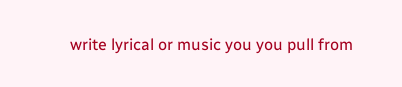write lyrical or music you you pull from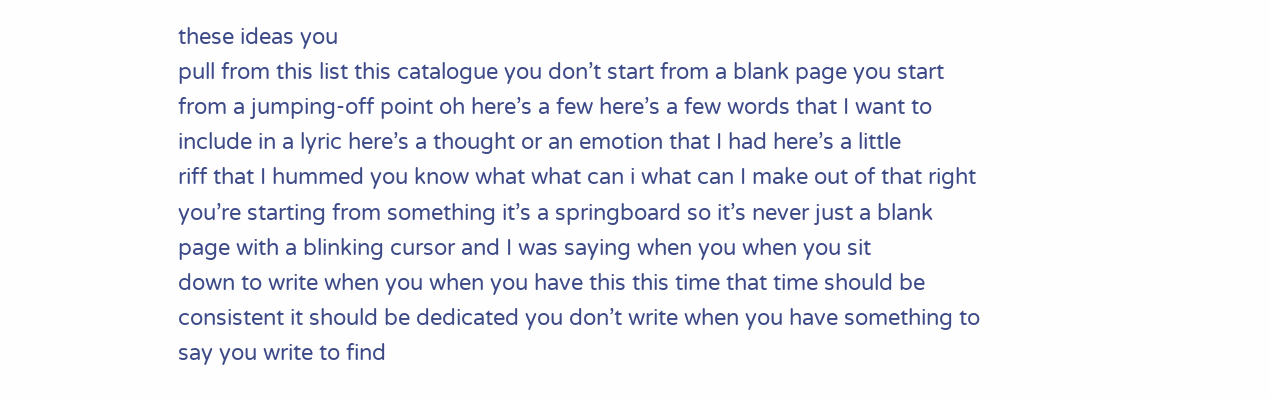these ideas you
pull from this list this catalogue you don’t start from a blank page you start
from a jumping-off point oh here’s a few here’s a few words that I want to
include in a lyric here’s a thought or an emotion that I had here’s a little
riff that I hummed you know what what can i what can I make out of that right
you’re starting from something it’s a springboard so it’s never just a blank
page with a blinking cursor and I was saying when you when you sit
down to write when you when you have this this time that time should be
consistent it should be dedicated you don’t write when you have something to
say you write to find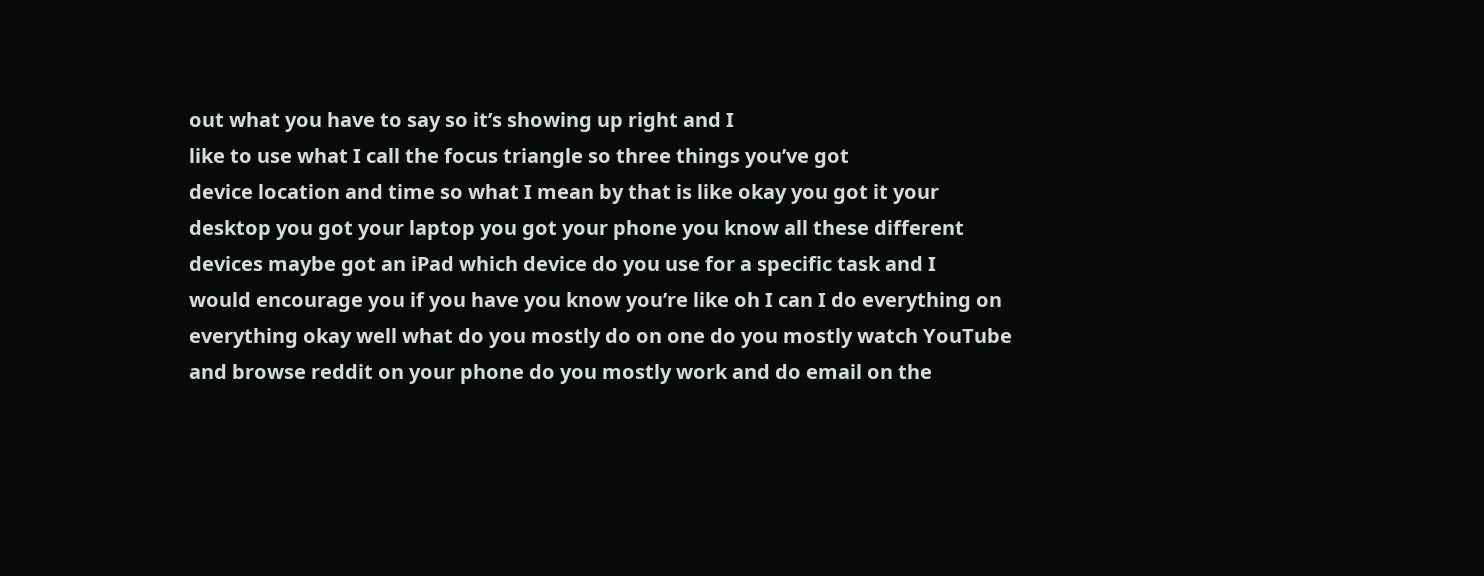out what you have to say so it’s showing up right and I
like to use what I call the focus triangle so three things you’ve got
device location and time so what I mean by that is like okay you got it your
desktop you got your laptop you got your phone you know all these different
devices maybe got an iPad which device do you use for a specific task and I
would encourage you if you have you know you’re like oh I can I do everything on
everything okay well what do you mostly do on one do you mostly watch YouTube
and browse reddit on your phone do you mostly work and do email on the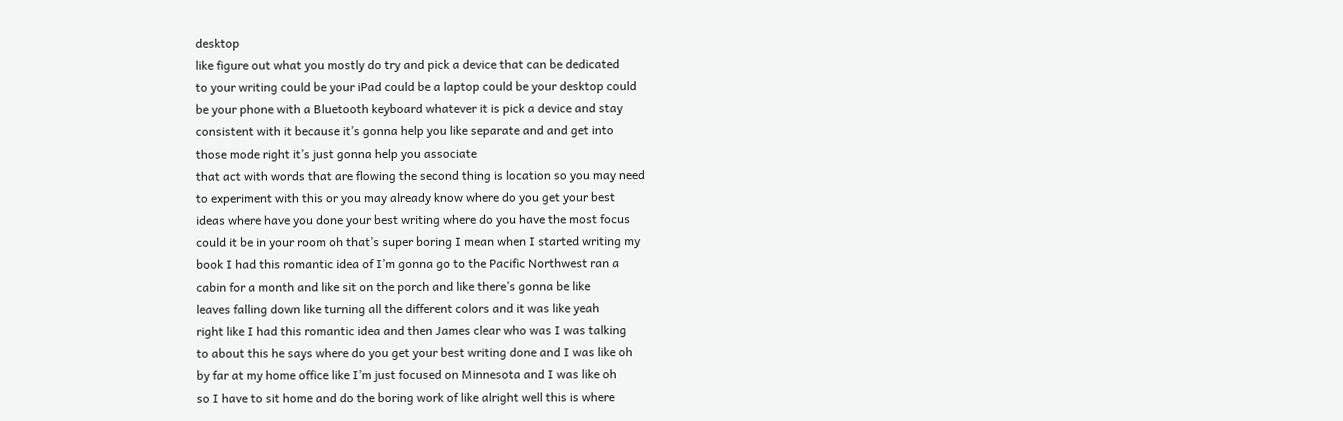desktop
like figure out what you mostly do try and pick a device that can be dedicated
to your writing could be your iPad could be a laptop could be your desktop could
be your phone with a Bluetooth keyboard whatever it is pick a device and stay
consistent with it because it’s gonna help you like separate and and get into
those mode right it’s just gonna help you associate
that act with words that are flowing the second thing is location so you may need
to experiment with this or you may already know where do you get your best
ideas where have you done your best writing where do you have the most focus
could it be in your room oh that’s super boring I mean when I started writing my
book I had this romantic idea of I’m gonna go to the Pacific Northwest ran a
cabin for a month and like sit on the porch and like there’s gonna be like
leaves falling down like turning all the different colors and it was like yeah
right like I had this romantic idea and then James clear who was I was talking
to about this he says where do you get your best writing done and I was like oh
by far at my home office like I’m just focused on Minnesota and I was like oh
so I have to sit home and do the boring work of like alright well this is where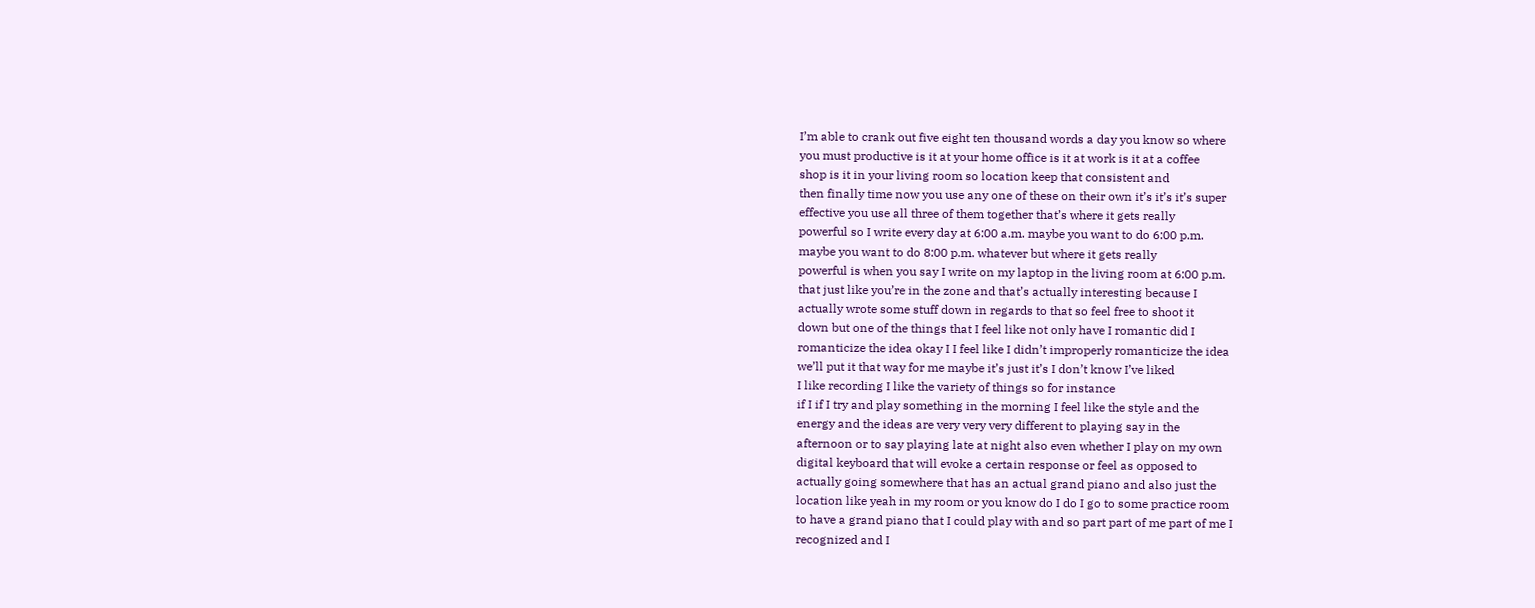I’m able to crank out five eight ten thousand words a day you know so where
you must productive is it at your home office is it at work is it at a coffee
shop is it in your living room so location keep that consistent and
then finally time now you use any one of these on their own it’s it’s it’s super
effective you use all three of them together that’s where it gets really
powerful so I write every day at 6:00 a.m. maybe you want to do 6:00 p.m.
maybe you want to do 8:00 p.m. whatever but where it gets really
powerful is when you say I write on my laptop in the living room at 6:00 p.m.
that just like you’re in the zone and that’s actually interesting because I
actually wrote some stuff down in regards to that so feel free to shoot it
down but one of the things that I feel like not only have I romantic did I
romanticize the idea okay I I feel like I didn’t improperly romanticize the idea
we’ll put it that way for me maybe it’s just it’s I don’t know I’ve liked
I like recording I like the variety of things so for instance
if I if I try and play something in the morning I feel like the style and the
energy and the ideas are very very very different to playing say in the
afternoon or to say playing late at night also even whether I play on my own
digital keyboard that will evoke a certain response or feel as opposed to
actually going somewhere that has an actual grand piano and also just the
location like yeah in my room or you know do I do I go to some practice room
to have a grand piano that I could play with and so part part of me part of me I
recognized and I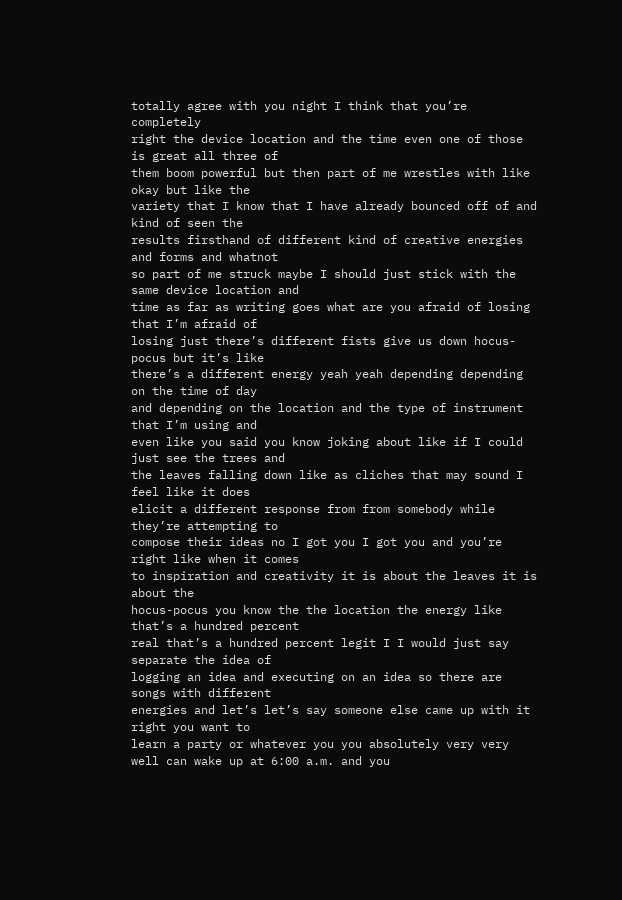totally agree with you night I think that you’re completely
right the device location and the time even one of those is great all three of
them boom powerful but then part of me wrestles with like okay but like the
variety that I know that I have already bounced off of and kind of seen the
results firsthand of different kind of creative energies and forms and whatnot
so part of me struck maybe I should just stick with the same device location and
time as far as writing goes what are you afraid of losing that I’m afraid of
losing just there’s different fists give us down hocus-pocus but it’s like
there’s a different energy yeah yeah depending depending on the time of day
and depending on the location and the type of instrument that I’m using and
even like you said you know joking about like if I could just see the trees and
the leaves falling down like as cliches that may sound I feel like it does
elicit a different response from from somebody while they’re attempting to
compose their ideas no I got you I got you and you’re right like when it comes
to inspiration and creativity it is about the leaves it is about the
hocus-pocus you know the the location the energy like that’s a hundred percent
real that’s a hundred percent legit I I would just say separate the idea of
logging an idea and executing on an idea so there are songs with different
energies and let’s let’s say someone else came up with it right you want to
learn a party or whatever you you absolutely very very
well can wake up at 6:00 a.m. and you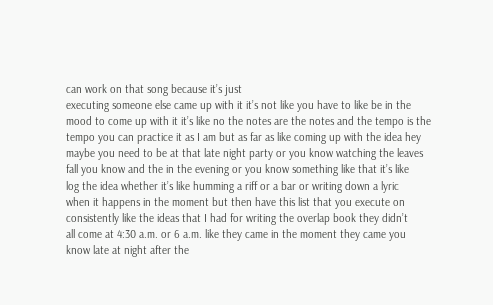can work on that song because it’s just
executing someone else came up with it it’s not like you have to like be in the
mood to come up with it it’s like no the notes are the notes and the tempo is the
tempo you can practice it as I am but as far as like coming up with the idea hey
maybe you need to be at that late night party or you know watching the leaves
fall you know and the in the evening or you know something like that it’s like
log the idea whether it’s like humming a riff or a bar or writing down a lyric
when it happens in the moment but then have this list that you execute on
consistently like the ideas that I had for writing the overlap book they didn’t
all come at 4:30 a.m. or 6 a.m. like they came in the moment they came you
know late at night after the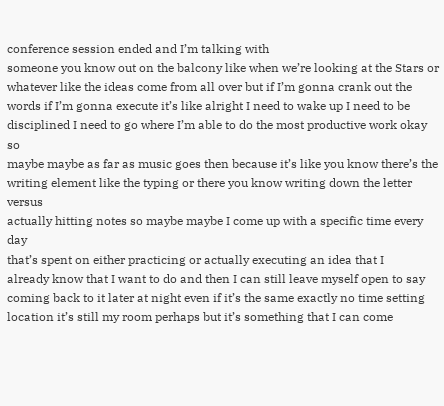conference session ended and I’m talking with
someone you know out on the balcony like when we’re looking at the Stars or
whatever like the ideas come from all over but if I’m gonna crank out the
words if I’m gonna execute it’s like alright I need to wake up I need to be
disciplined I need to go where I’m able to do the most productive work okay so
maybe maybe as far as music goes then because it’s like you know there’s the
writing element like the typing or there you know writing down the letter versus
actually hitting notes so maybe maybe I come up with a specific time every day
that’s spent on either practicing or actually executing an idea that I
already know that I want to do and then I can still leave myself open to say
coming back to it later at night even if it’s the same exactly no time setting
location it’s still my room perhaps but it’s something that I can come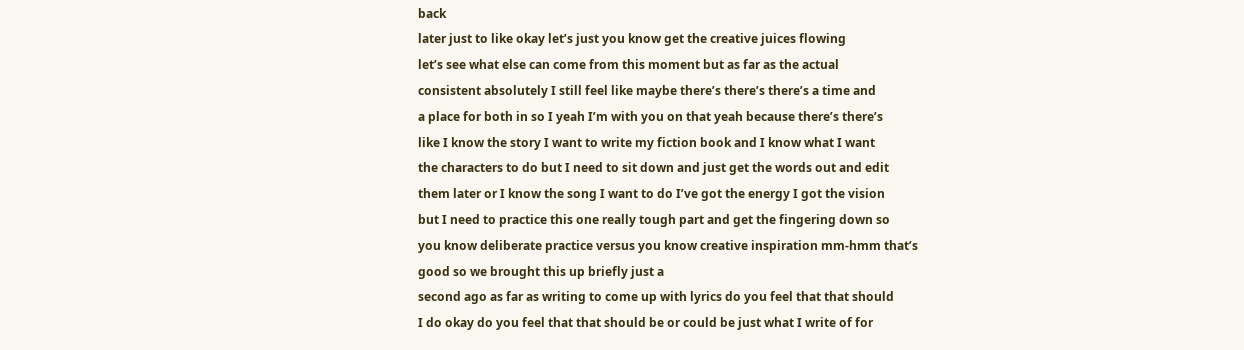back
later just to like okay let’s just you know get the creative juices flowing
let’s see what else can come from this moment but as far as the actual
consistent absolutely I still feel like maybe there’s there’s there’s a time and
a place for both in so I yeah I’m with you on that yeah because there’s there’s
like I know the story I want to write my fiction book and I know what I want
the characters to do but I need to sit down and just get the words out and edit
them later or I know the song I want to do I’ve got the energy I got the vision
but I need to practice this one really tough part and get the fingering down so
you know deliberate practice versus you know creative inspiration mm-hmm that’s
good so we brought this up briefly just a
second ago as far as writing to come up with lyrics do you feel that that should
I do okay do you feel that that should be or could be just what I write of for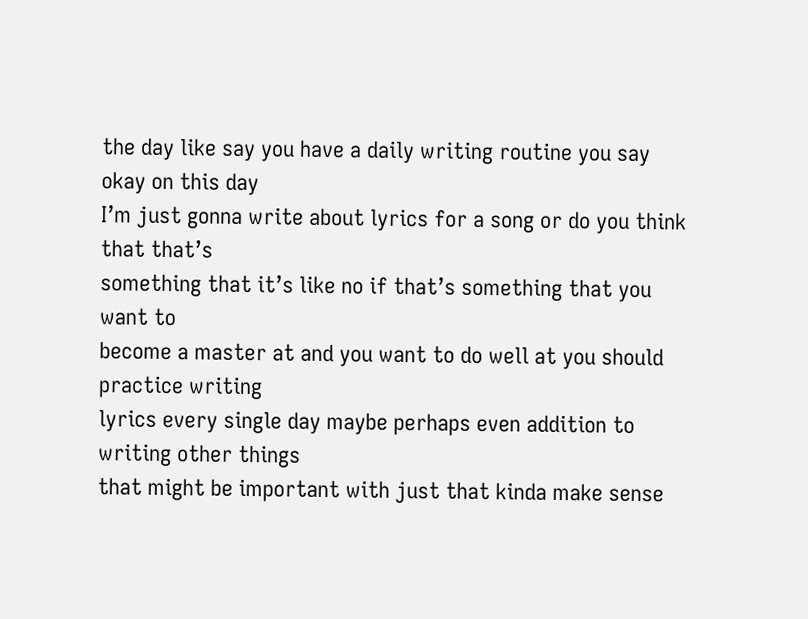the day like say you have a daily writing routine you say okay on this day
I’m just gonna write about lyrics for a song or do you think that that’s
something that it’s like no if that’s something that you want to
become a master at and you want to do well at you should practice writing
lyrics every single day maybe perhaps even addition to writing other things
that might be important with just that kinda make sense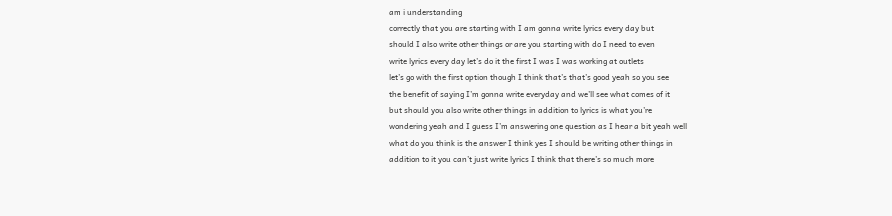am i understanding
correctly that you are starting with I am gonna write lyrics every day but
should I also write other things or are you starting with do I need to even
write lyrics every day let’s do it the first I was I was working at outlets
let’s go with the first option though I think that’s that’s good yeah so you see
the benefit of saying I’m gonna write everyday and we’ll see what comes of it
but should you also write other things in addition to lyrics is what you’re
wondering yeah and I guess I’m answering one question as I hear a bit yeah well
what do you think is the answer I think yes I should be writing other things in
addition to it you can’t just write lyrics I think that there’s so much more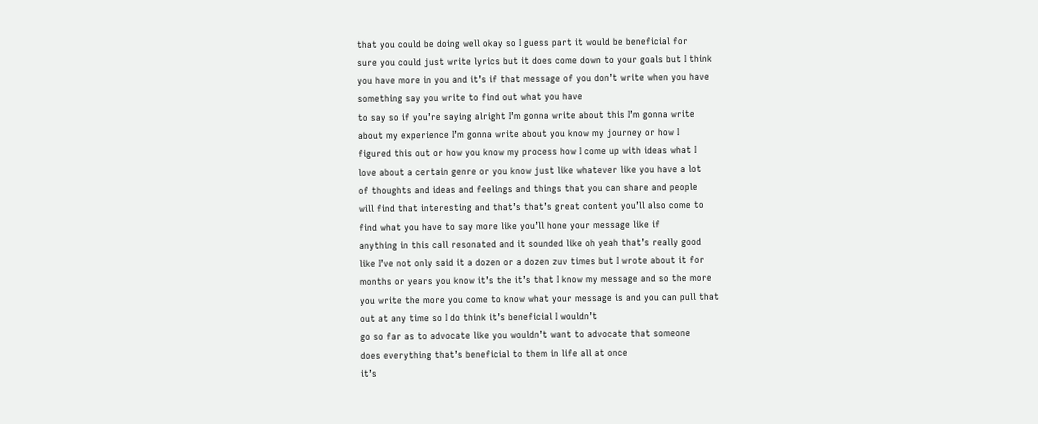that you could be doing well okay so I guess part it would be beneficial for
sure you could just write lyrics but it does come down to your goals but I think
you have more in you and it’s if that message of you don’t write when you have
something say you write to find out what you have
to say so if you’re saying alright I’m gonna write about this I’m gonna write
about my experience I’m gonna write about you know my journey or how I
figured this out or how you know my process how I come up with ideas what I
love about a certain genre or you know just like whatever like you have a lot
of thoughts and ideas and feelings and things that you can share and people
will find that interesting and that’s that’s great content you’ll also come to
find what you have to say more like you’ll hone your message like if
anything in this call resonated and it sounded like oh yeah that’s really good
like I’ve not only said it a dozen or a dozen zuv times but I wrote about it for
months or years you know it’s the it’s that I know my message and so the more
you write the more you come to know what your message is and you can pull that
out at any time so I do think it’s beneficial I wouldn’t
go so far as to advocate like you wouldn’t want to advocate that someone
does everything that’s beneficial to them in life all at once
it’s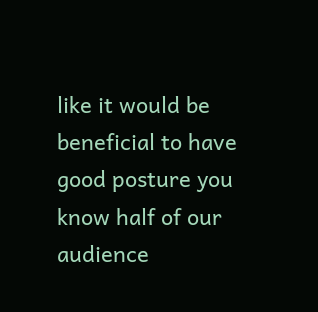like it would be beneficial to have good posture you know half of our
audience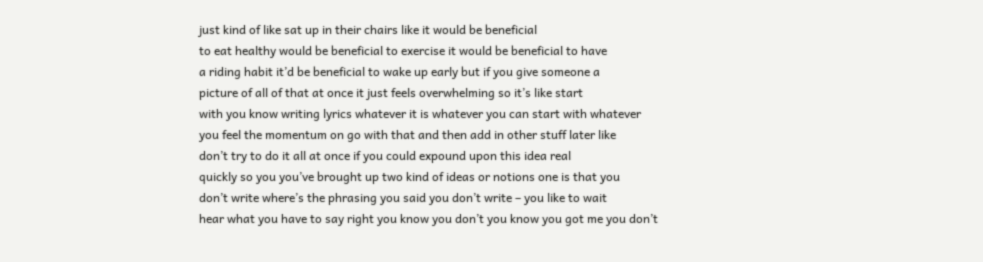just kind of like sat up in their chairs like it would be beneficial
to eat healthy would be beneficial to exercise it would be beneficial to have
a riding habit it’d be beneficial to wake up early but if you give someone a
picture of all of that at once it just feels overwhelming so it’s like start
with you know writing lyrics whatever it is whatever you can start with whatever
you feel the momentum on go with that and then add in other stuff later like
don’t try to do it all at once if you could expound upon this idea real
quickly so you you’ve brought up two kind of ideas or notions one is that you
don’t write where’s the phrasing you said you don’t write – you like to wait
hear what you have to say right you know you don’t you know you got me you don’t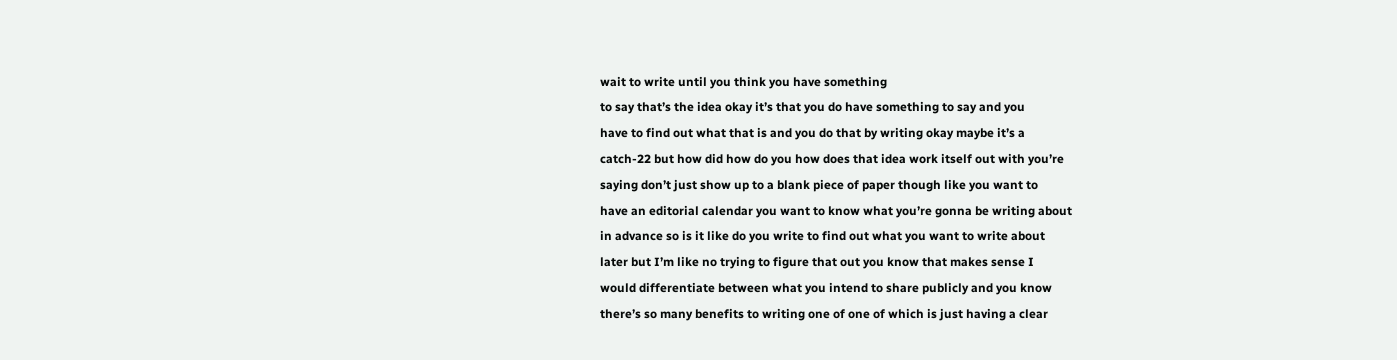wait to write until you think you have something
to say that’s the idea okay it’s that you do have something to say and you
have to find out what that is and you do that by writing okay maybe it’s a
catch-22 but how did how do you how does that idea work itself out with you’re
saying don’t just show up to a blank piece of paper though like you want to
have an editorial calendar you want to know what you’re gonna be writing about
in advance so is it like do you write to find out what you want to write about
later but I’m like no trying to figure that out you know that makes sense I
would differentiate between what you intend to share publicly and you know
there’s so many benefits to writing one of one of which is just having a clear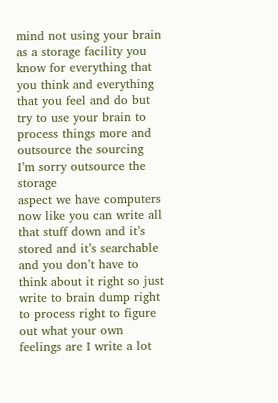mind not using your brain as a storage facility you know for everything that
you think and everything that you feel and do but try to use your brain to
process things more and outsource the sourcing I’m sorry outsource the storage
aspect we have computers now like you can write all that stuff down and it’s
stored and it’s searchable and you don’t have to think about it right so just
write to brain dump right to process right to figure out what your own
feelings are I write a lot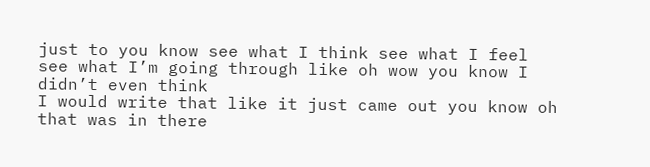just to you know see what I think see what I feel
see what I’m going through like oh wow you know I didn’t even think
I would write that like it just came out you know oh that was in there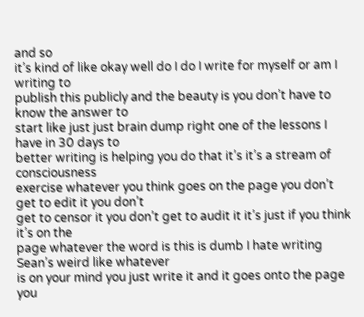and so
it’s kind of like okay well do I do I write for myself or am I writing to
publish this publicly and the beauty is you don’t have to know the answer to
start like just just brain dump right one of the lessons I have in 30 days to
better writing is helping you do that it’s it’s a stream of consciousness
exercise whatever you think goes on the page you don’t get to edit it you don’t
get to censor it you don’t get to audit it it’s just if you think it’s on the
page whatever the word is this is dumb I hate writing Sean’s weird like whatever
is on your mind you just write it and it goes onto the page you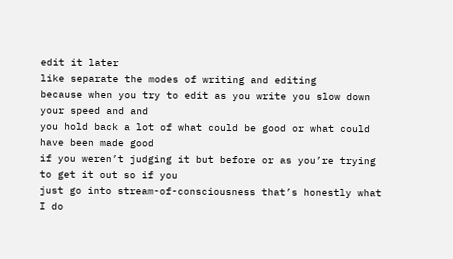edit it later
like separate the modes of writing and editing
because when you try to edit as you write you slow down your speed and and
you hold back a lot of what could be good or what could have been made good
if you weren’t judging it but before or as you’re trying to get it out so if you
just go into stream-of-consciousness that’s honestly what I do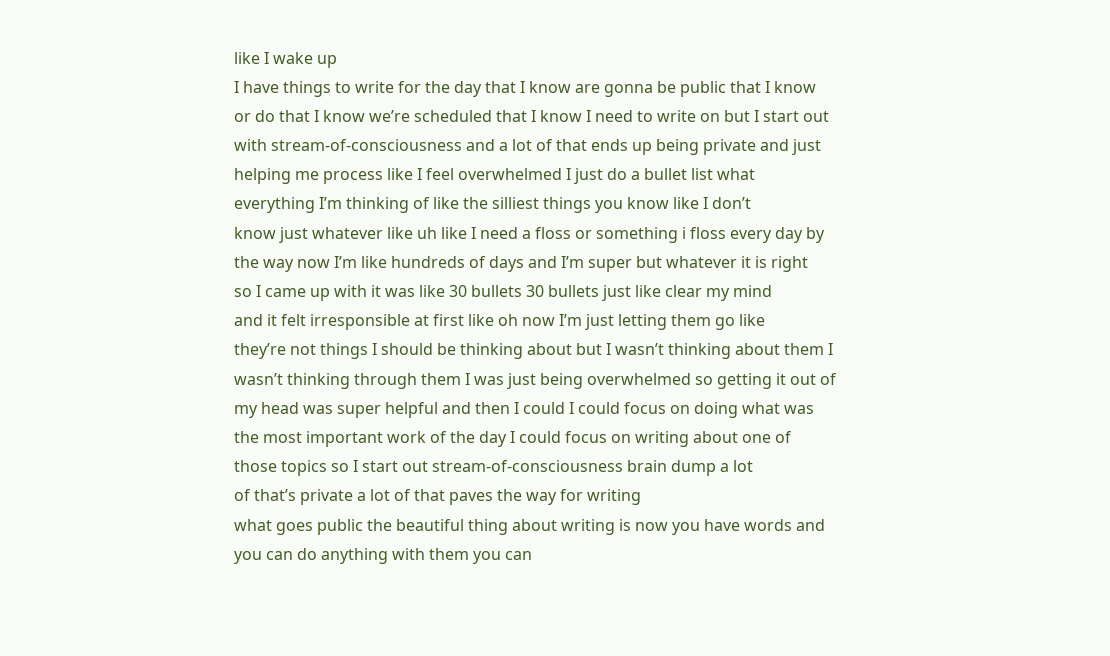like I wake up
I have things to write for the day that I know are gonna be public that I know
or do that I know we’re scheduled that I know I need to write on but I start out
with stream-of-consciousness and a lot of that ends up being private and just
helping me process like I feel overwhelmed I just do a bullet list what
everything I’m thinking of like the silliest things you know like I don’t
know just whatever like uh like I need a floss or something i floss every day by
the way now I’m like hundreds of days and I’m super but whatever it is right
so I came up with it was like 30 bullets 30 bullets just like clear my mind
and it felt irresponsible at first like oh now I’m just letting them go like
they’re not things I should be thinking about but I wasn’t thinking about them I
wasn’t thinking through them I was just being overwhelmed so getting it out of
my head was super helpful and then I could I could focus on doing what was
the most important work of the day I could focus on writing about one of
those topics so I start out stream-of-consciousness brain dump a lot
of that’s private a lot of that paves the way for writing
what goes public the beautiful thing about writing is now you have words and
you can do anything with them you can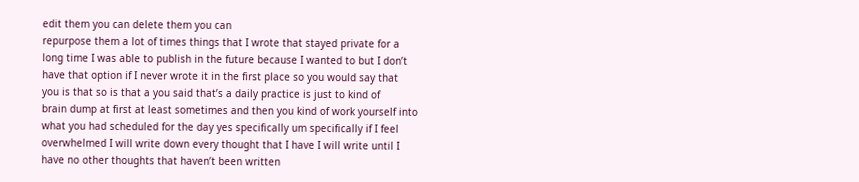edit them you can delete them you can
repurpose them a lot of times things that I wrote that stayed private for a
long time I was able to publish in the future because I wanted to but I don’t
have that option if I never wrote it in the first place so you would say that
you is that so is that a you said that’s a daily practice is just to kind of
brain dump at first at least sometimes and then you kind of work yourself into
what you had scheduled for the day yes specifically um specifically if I feel
overwhelmed I will write down every thought that I have I will write until I
have no other thoughts that haven’t been written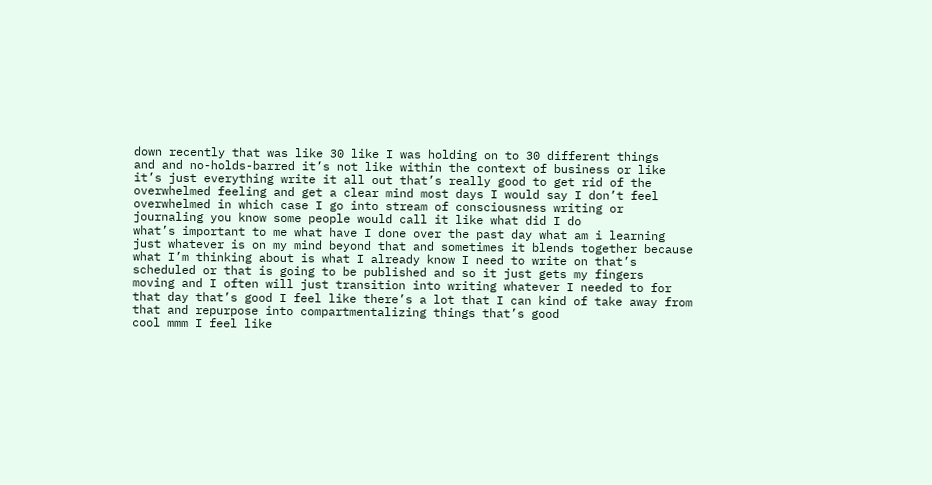down recently that was like 30 like I was holding on to 30 different things
and and no-holds-barred it’s not like within the context of business or like
it’s just everything write it all out that’s really good to get rid of the
overwhelmed feeling and get a clear mind most days I would say I don’t feel
overwhelmed in which case I go into stream of consciousness writing or
journaling you know some people would call it like what did I do
what’s important to me what have I done over the past day what am i learning
just whatever is on my mind beyond that and sometimes it blends together because
what I’m thinking about is what I already know I need to write on that’s
scheduled or that is going to be published and so it just gets my fingers
moving and I often will just transition into writing whatever I needed to for
that day that’s good I feel like there’s a lot that I can kind of take away from
that and repurpose into compartmentalizing things that’s good
cool mmm I feel like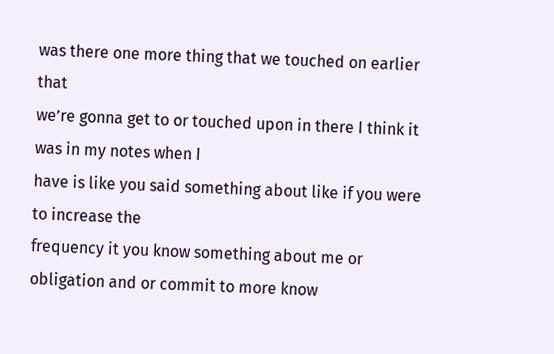was there one more thing that we touched on earlier that
we’re gonna get to or touched upon in there I think it was in my notes when I
have is like you said something about like if you were to increase the
frequency it you know something about me or obligation and or commit to more know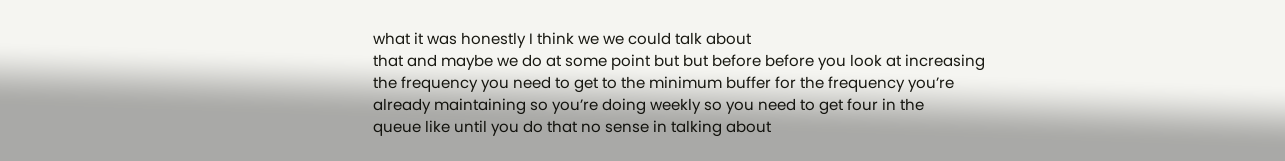what it was honestly I think we we could talk about
that and maybe we do at some point but but before before you look at increasing
the frequency you need to get to the minimum buffer for the frequency you’re
already maintaining so you’re doing weekly so you need to get four in the
queue like until you do that no sense in talking about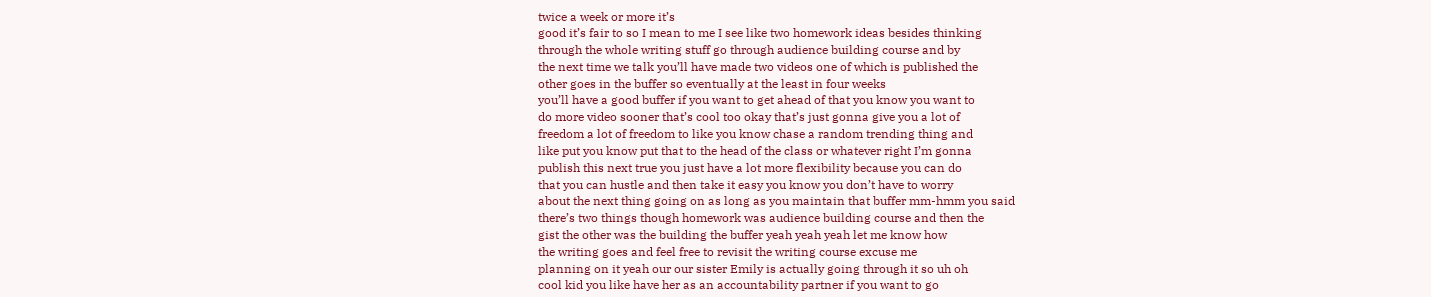twice a week or more it’s
good it’s fair to so I mean to me I see like two homework ideas besides thinking
through the whole writing stuff go through audience building course and by
the next time we talk you’ll have made two videos one of which is published the
other goes in the buffer so eventually at the least in four weeks
you’ll have a good buffer if you want to get ahead of that you know you want to
do more video sooner that’s cool too okay that’s just gonna give you a lot of
freedom a lot of freedom to like you know chase a random trending thing and
like put you know put that to the head of the class or whatever right I’m gonna
publish this next true you just have a lot more flexibility because you can do
that you can hustle and then take it easy you know you don’t have to worry
about the next thing going on as long as you maintain that buffer mm-hmm you said
there’s two things though homework was audience building course and then the
gist the other was the building the buffer yeah yeah yeah let me know how
the writing goes and feel free to revisit the writing course excuse me
planning on it yeah our our sister Emily is actually going through it so uh oh
cool kid you like have her as an accountability partner if you want to go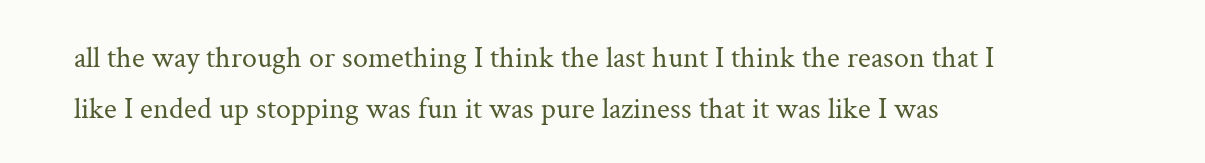all the way through or something I think the last hunt I think the reason that I
like I ended up stopping was fun it was pure laziness that it was like I was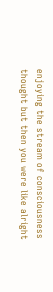enjoying the stream of consciousness thought but then you were like alright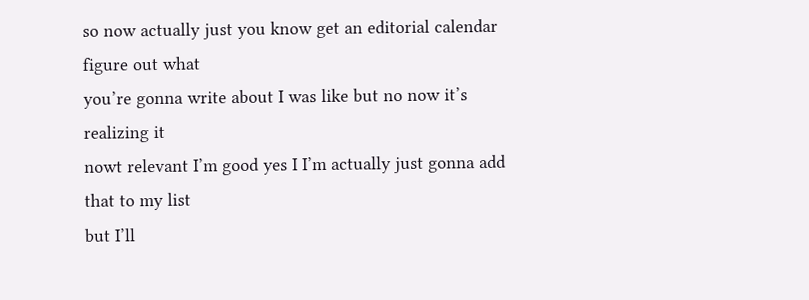so now actually just you know get an editorial calendar figure out what
you’re gonna write about I was like but no now it’s realizing it
nowt relevant I’m good yes I I’m actually just gonna add that to my list
but I’ll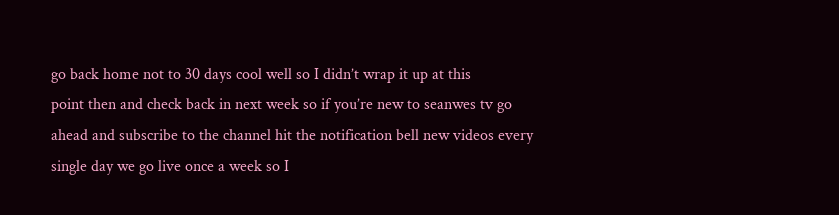go back home not to 30 days cool well so I didn’t wrap it up at this
point then and check back in next week so if you’re new to seanwes tv go
ahead and subscribe to the channel hit the notification bell new videos every
single day we go live once a week so I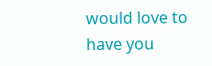would love to have you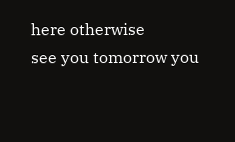here otherwise
see you tomorrow you